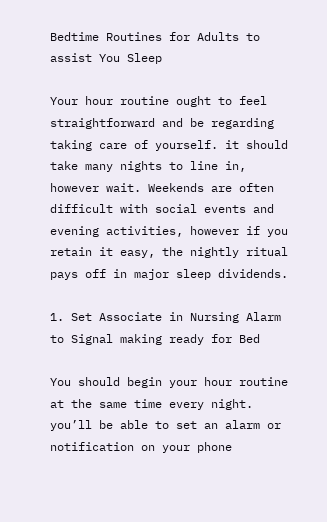Bedtime Routines for Adults to assist You Sleep

Your hour routine ought to feel straightforward and be regarding taking care of yourself. it should take many nights to line in, however wait. Weekends are often difficult with social events and evening activities, however if you retain it easy, the nightly ritual pays off in major sleep dividends.

1. Set Associate in Nursing Alarm to Signal making ready for Bed

You should begin your hour routine at the same time every night. you’ll be able to set an alarm or notification on your phone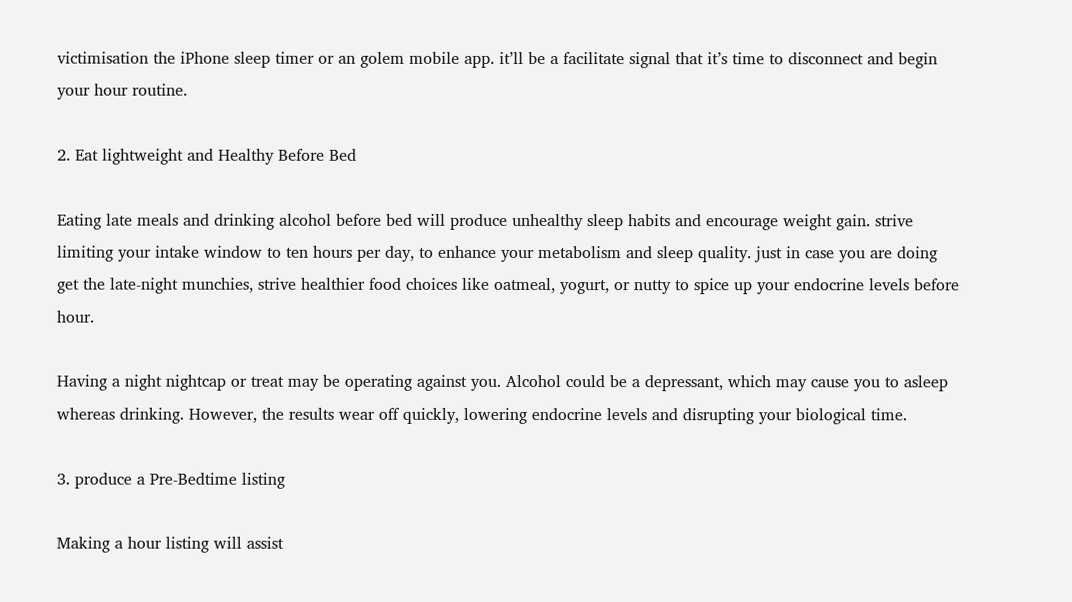victimisation the iPhone sleep timer or an golem mobile app. it’ll be a facilitate signal that it’s time to disconnect and begin your hour routine.

2. Eat lightweight and Healthy Before Bed

Eating late meals and drinking alcohol before bed will produce unhealthy sleep habits and encourage weight gain. strive limiting your intake window to ten hours per day, to enhance your metabolism and sleep quality. just in case you are doing get the late-night munchies, strive healthier food choices like oatmeal, yogurt, or nutty to spice up your endocrine levels before hour.

Having a night nightcap or treat may be operating against you. Alcohol could be a depressant, which may cause you to asleep whereas drinking. However, the results wear off quickly, lowering endocrine levels and disrupting your biological time.

3. produce a Pre-Bedtime listing

Making a hour listing will assist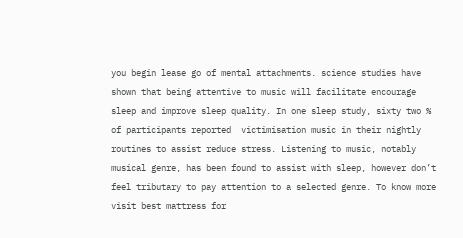you begin lease go of mental attachments. science studies have shown that being attentive to music will facilitate encourage sleep and improve sleep quality. In one sleep study, sixty two % of participants reported  victimisation music in their nightly routines to assist reduce stress. Listening to music, notably musical genre, has been found to assist with sleep, however don’t feel tributary to pay attention to a selected genre. To know more visit best mattress for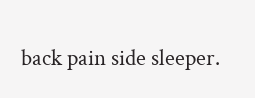back pain side sleeper.